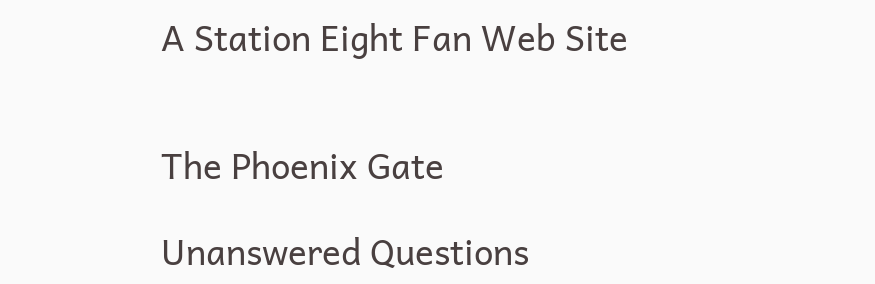A Station Eight Fan Web Site


The Phoenix Gate

Unanswered Questions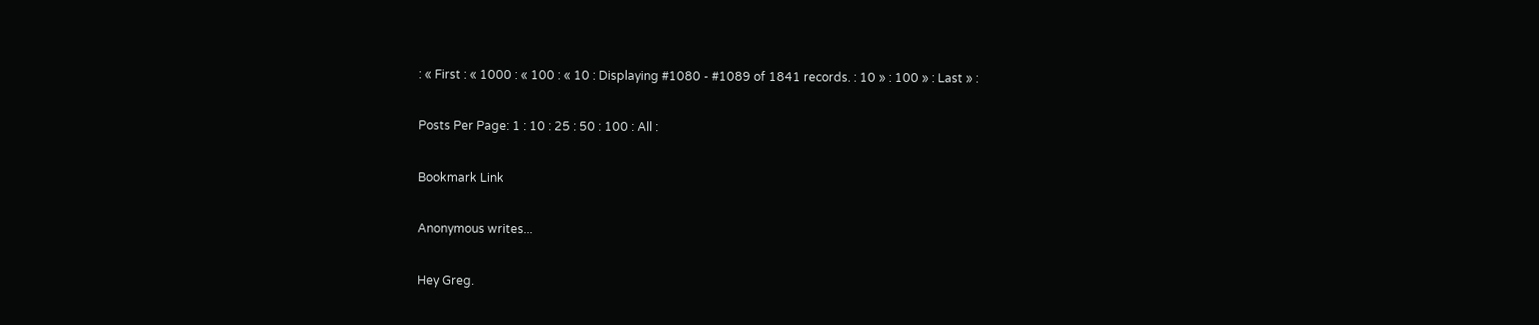: « First : « 1000 : « 100 : « 10 : Displaying #1080 - #1089 of 1841 records. : 10 » : 100 » : Last » :

Posts Per Page: 1 : 10 : 25 : 50 : 100 : All :

Bookmark Link

Anonymous writes...

Hey Greg.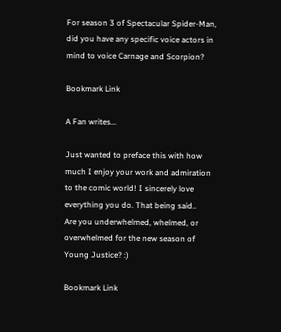For season 3 of Spectacular Spider-Man, did you have any specific voice actors in mind to voice Carnage and Scorpion?

Bookmark Link

A Fan writes...

Just wanted to preface this with how much I enjoy your work and admiration to the comic world! I sincerely love everything you do. That being said..
Are you underwhelmed, whelmed, or overwhelmed for the new season of Young Justice? :)

Bookmark Link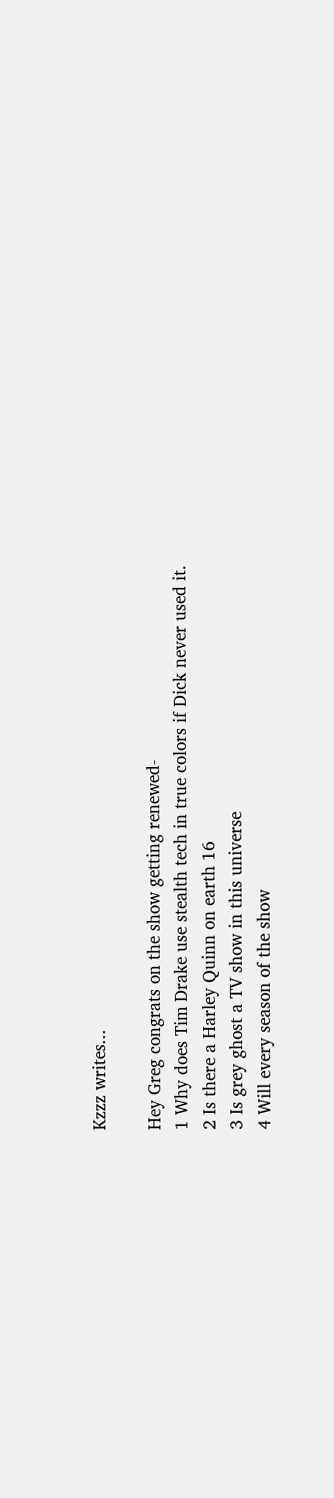Kzzz writes...

Hey Greg congrats on the show getting renewed-
1 Why does Tim Drake use stealth tech in true colors if Dick never used it.
2 Is there a Harley Quinn on earth 16
3 Is grey ghost a TV show in this universe
4 Will every season of the show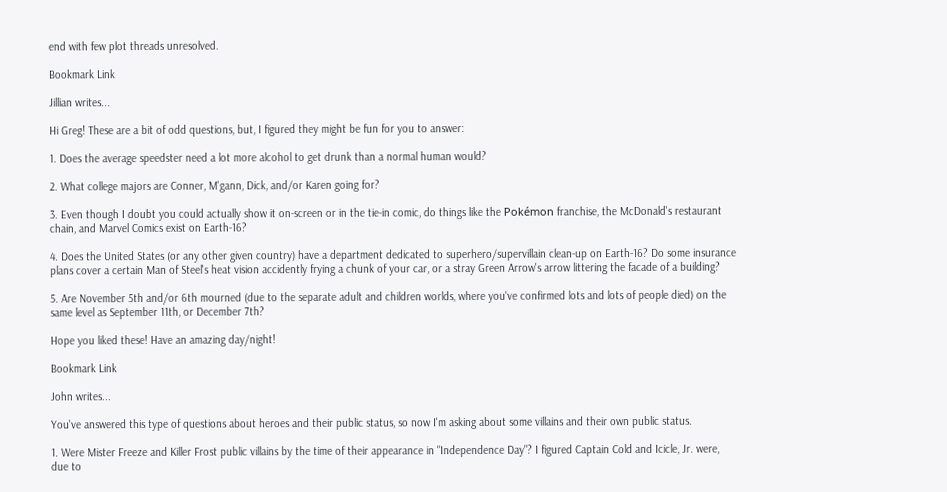end with few plot threads unresolved.

Bookmark Link

Jillian writes...

Hi Greg! These are a bit of odd questions, but, I figured they might be fun for you to answer:

1. Does the average speedster need a lot more alcohol to get drunk than a normal human would?

2. What college majors are Conner, M'gann, Dick, and/or Karen going for?

3. Even though I doubt you could actually show it on-screen or in the tie-in comic, do things like the Pokémon franchise, the McDonald's restaurant chain, and Marvel Comics exist on Earth-16?

4. Does the United States (or any other given country) have a department dedicated to superhero/supervillain clean-up on Earth-16? Do some insurance plans cover a certain Man of Steel's heat vision accidently frying a chunk of your car, or a stray Green Arrow's arrow littering the facade of a building?

5. Are November 5th and/or 6th mourned (due to the separate adult and children worlds, where you've confirmed lots and lots of people died) on the same level as September 11th, or December 7th?

Hope you liked these! Have an amazing day/night!

Bookmark Link

John writes...

You've answered this type of questions about heroes and their public status, so now I'm asking about some villains and their own public status.

1. Were Mister Freeze and Killer Frost public villains by the time of their appearance in "Independence Day"? I figured Captain Cold and Icicle, Jr. were, due to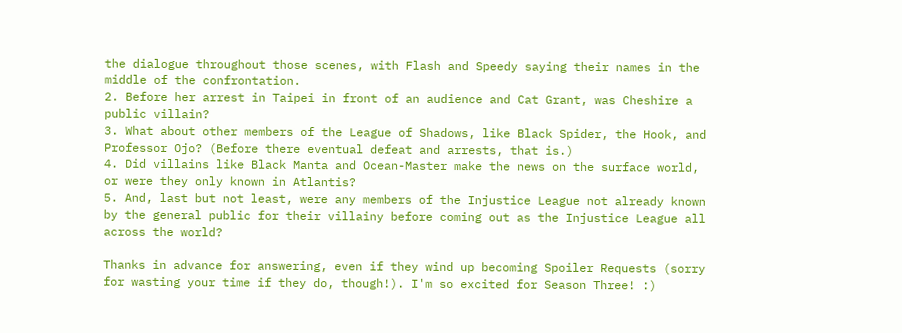the dialogue throughout those scenes, with Flash and Speedy saying their names in the middle of the confrontation.
2. Before her arrest in Taipei in front of an audience and Cat Grant, was Cheshire a public villain?
3. What about other members of the League of Shadows, like Black Spider, the Hook, and Professor Ojo? (Before there eventual defeat and arrests, that is.)
4. Did villains like Black Manta and Ocean-Master make the news on the surface world, or were they only known in Atlantis?
5. And, last but not least, were any members of the Injustice League not already known by the general public for their villainy before coming out as the Injustice League all across the world?

Thanks in advance for answering, even if they wind up becoming Spoiler Requests (sorry for wasting your time if they do, though!). I'm so excited for Season Three! :)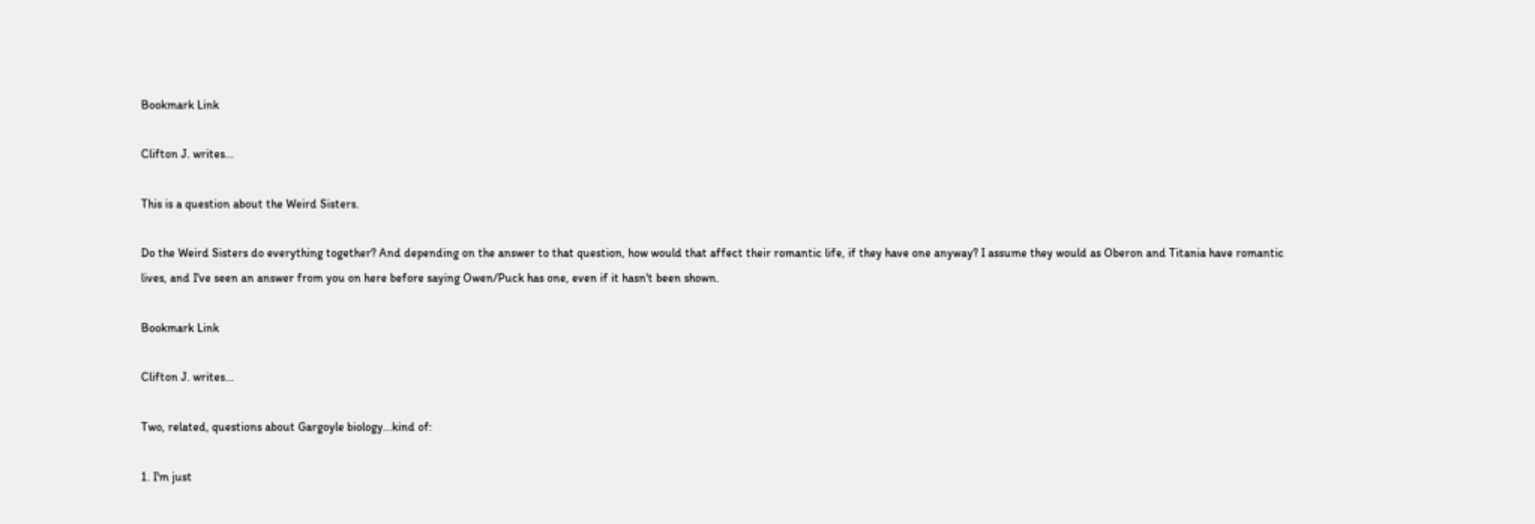Bookmark Link

Clifton J. writes...

This is a question about the Weird Sisters.

Do the Weird Sisters do everything together? And depending on the answer to that question, how would that affect their romantic life, if they have one anyway? I assume they would as Oberon and Titania have romantic lives, and I've seen an answer from you on here before saying Owen/Puck has one, even if it hasn't been shown.

Bookmark Link

Clifton J. writes...

Two, related, questions about Gargoyle biology...kind of:

1. I'm just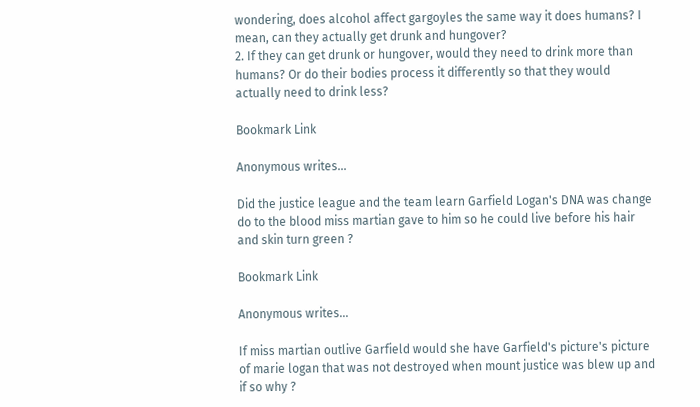wondering, does alcohol affect gargoyles the same way it does humans? I mean, can they actually get drunk and hungover?
2. If they can get drunk or hungover, would they need to drink more than humans? Or do their bodies process it differently so that they would actually need to drink less?

Bookmark Link

Anonymous writes...

Did the justice league and the team learn Garfield Logan's DNA was change do to the blood miss martian gave to him so he could live before his hair and skin turn green ?

Bookmark Link

Anonymous writes...

If miss martian outlive Garfield would she have Garfield's picture's picture of marie logan that was not destroyed when mount justice was blew up and if so why ?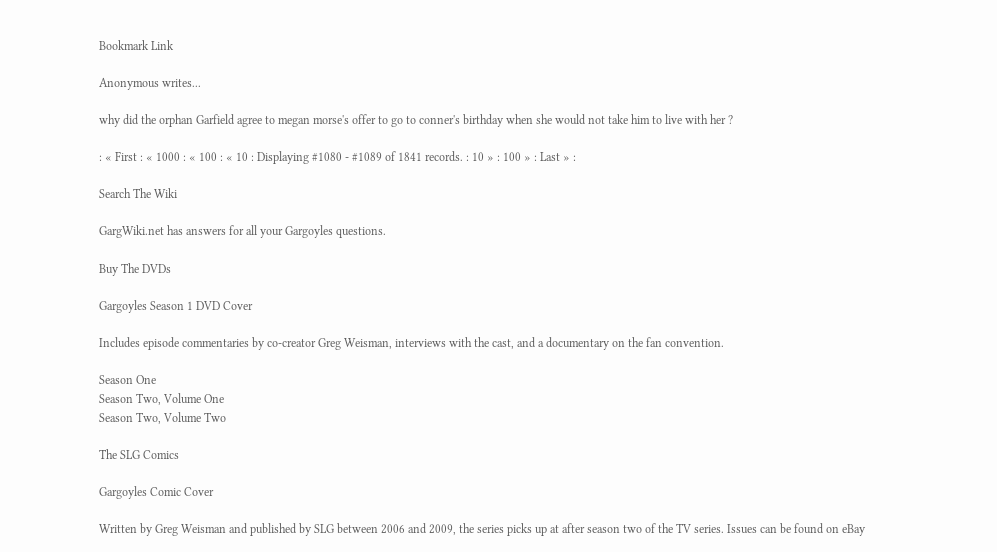Bookmark Link

Anonymous writes...

why did the orphan Garfield agree to megan morse's offer to go to conner's birthday when she would not take him to live with her ?

: « First : « 1000 : « 100 : « 10 : Displaying #1080 - #1089 of 1841 records. : 10 » : 100 » : Last » :

Search The Wiki

GargWiki.net has answers for all your Gargoyles questions.

Buy The DVDs

Gargoyles Season 1 DVD Cover

Includes episode commentaries by co-creator Greg Weisman, interviews with the cast, and a documentary on the fan convention.

Season One
Season Two, Volume One
Season Two, Volume Two

The SLG Comics

Gargoyles Comic Cover

Written by Greg Weisman and published by SLG between 2006 and 2009, the series picks up at after season two of the TV series. Issues can be found on eBay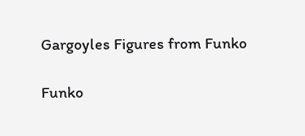Gargoyles Figures from Funko

Funko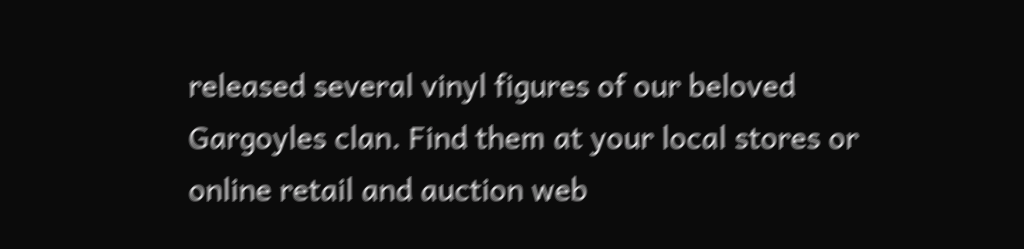released several vinyl figures of our beloved Gargoyles clan. Find them at your local stores or online retail and auction web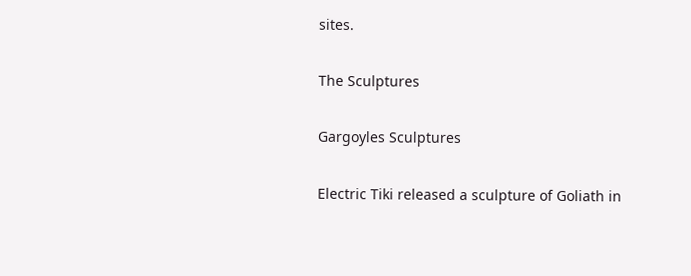sites.

The Sculptures

Gargoyles Sculptures

Electric Tiki released a sculpture of Goliath in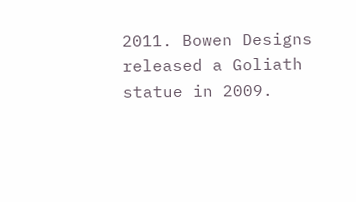2011. Bowen Designs released a Goliath statue in 2009.